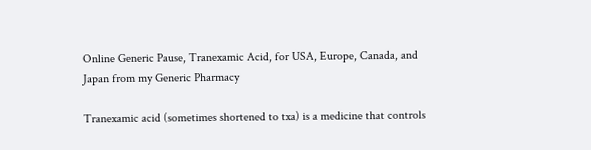Online Generic Pause, Tranexamic Acid, for USA, Europe, Canada, and Japan from my Generic Pharmacy

Tranexamic acid (sometimes shortened to txa) is a medicine that controls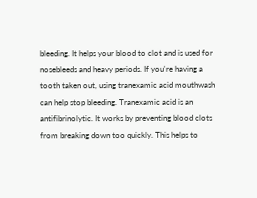bleeding. It helps your blood to clot and is used for nosebleeds and heavy periods. If you're having a tooth taken out, using tranexamic acid mouthwash can help stop bleeding. Tranexamic acid is an antifibrinolytic. It works by preventing blood clots from breaking down too quickly. This helps to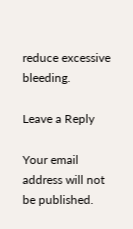reduce excessive bleeding.

Leave a Reply

Your email address will not be published.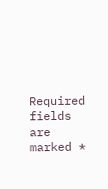Required fields are marked *